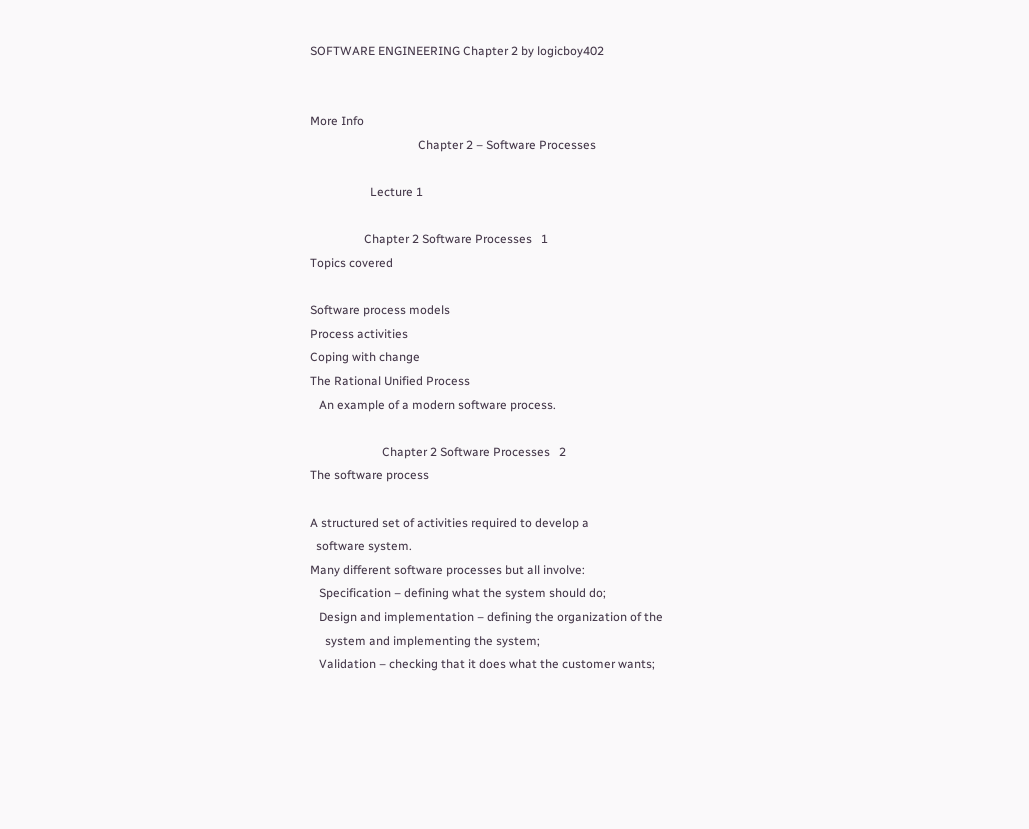SOFTWARE ENGINEERING Chapter 2 by logicboy402


More Info
                                    Chapter 2 – Software Processes

                    Lecture 1

                  Chapter 2 Software Processes   1
Topics covered

Software process models
Process activities
Coping with change
The Rational Unified Process
   An example of a modern software process.

                        Chapter 2 Software Processes   2
The software process

A structured set of activities required to develop a
  software system.
Many different software processes but all involve:
   Specification – defining what the system should do;
   Design and implementation – defining the organization of the
     system and implementing the system;
   Validation – checking that it does what the customer wants;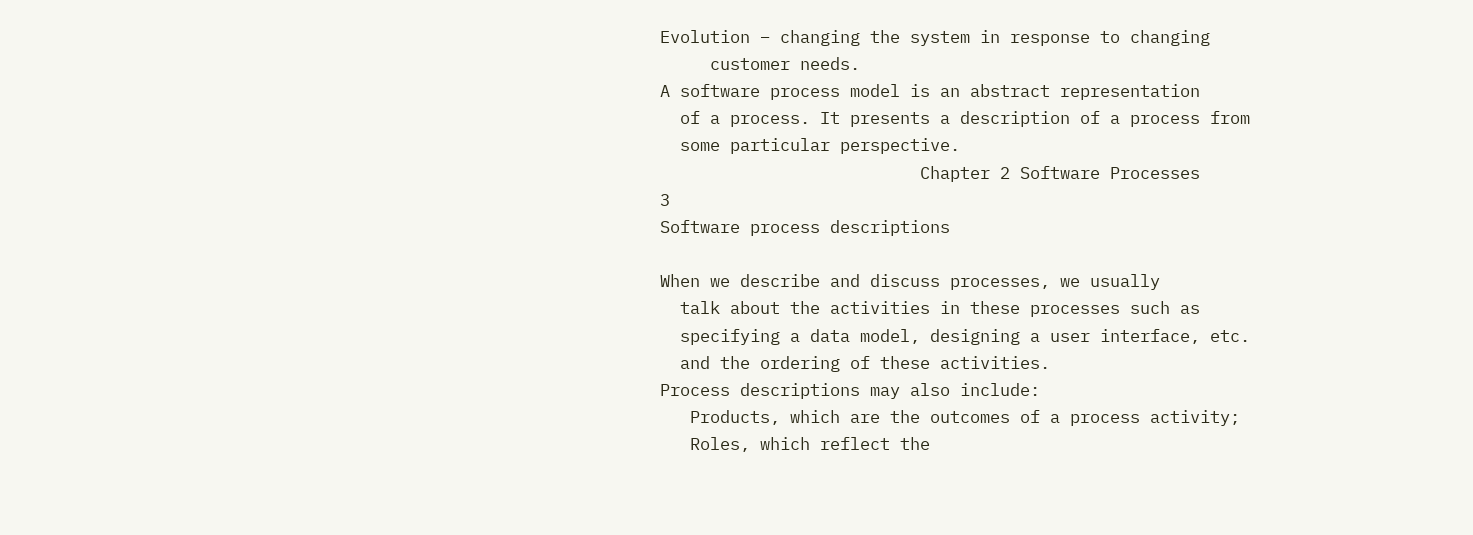Evolution – changing the system in response to changing
     customer needs.
A software process model is an abstract representation
  of a process. It presents a description of a process from
  some particular perspective.
                          Chapter 2 Software Processes              3
Software process descriptions

When we describe and discuss processes, we usually
  talk about the activities in these processes such as
  specifying a data model, designing a user interface, etc.
  and the ordering of these activities.
Process descriptions may also include:
   Products, which are the outcomes of a process activity;
   Roles, which reflect the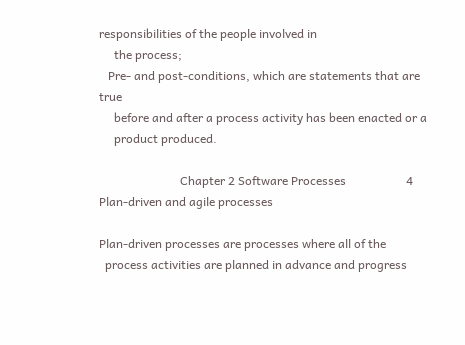responsibilities of the people involved in
     the process;
   Pre- and post-conditions, which are statements that are true
     before and after a process activity has been enacted or a
     product produced.

                           Chapter 2 Software Processes                    4
Plan-driven and agile processes

Plan-driven processes are processes where all of the
  process activities are planned in advance and progress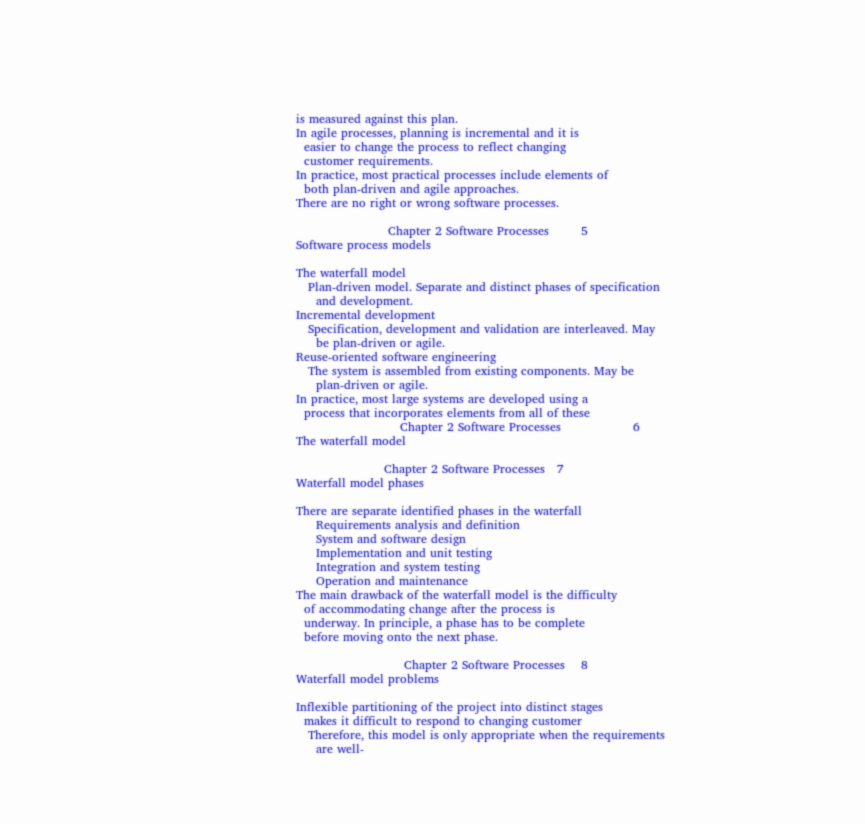is measured against this plan.
In agile processes, planning is incremental and it is
  easier to change the process to reflect changing
  customer requirements.
In practice, most practical processes include elements of
  both plan-driven and agile approaches.
There are no right or wrong software processes.

                       Chapter 2 Software Processes        5
Software process models

The waterfall model
   Plan-driven model. Separate and distinct phases of specification
     and development.
Incremental development
   Specification, development and validation are interleaved. May
     be plan-driven or agile.
Reuse-oriented software engineering
   The system is assembled from existing components. May be
     plan-driven or agile.
In practice, most large systems are developed using a
  process that incorporates elements from all of these
                          Chapter 2 Software Processes                  6
The waterfall model

                      Chapter 2 Software Processes   7
Waterfall model phases

There are separate identified phases in the waterfall
     Requirements analysis and definition
     System and software design
     Implementation and unit testing
     Integration and system testing
     Operation and maintenance
The main drawback of the waterfall model is the difficulty
  of accommodating change after the process is
  underway. In principle, a phase has to be complete
  before moving onto the next phase.

                           Chapter 2 Software Processes    8
Waterfall model problems

Inflexible partitioning of the project into distinct stages
  makes it difficult to respond to changing customer
   Therefore, this model is only appropriate when the requirements
     are well-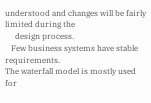understood and changes will be fairly limited during the
     design process.
   Few business systems have stable requirements.
The waterfall model is mostly used for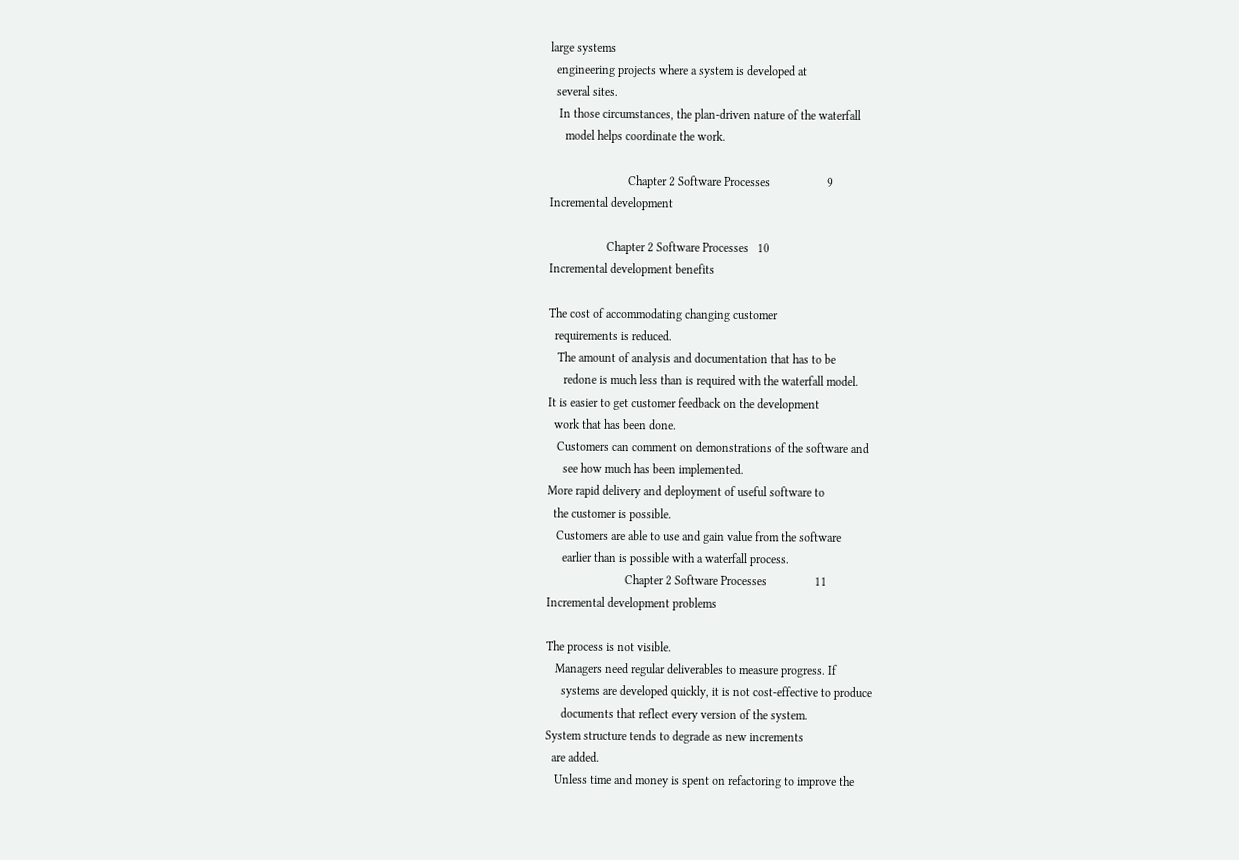large systems
  engineering projects where a system is developed at
  several sites.
   In those circumstances, the plan-driven nature of the waterfall
     model helps coordinate the work.

                          Chapter 2 Software Processes                   9
Incremental development

                   Chapter 2 Software Processes   10
Incremental development benefits

The cost of accommodating changing customer
  requirements is reduced.
   The amount of analysis and documentation that has to be
     redone is much less than is required with the waterfall model.
It is easier to get customer feedback on the development
  work that has been done.
   Customers can comment on demonstrations of the software and
     see how much has been implemented.
More rapid delivery and deployment of useful software to
  the customer is possible.
   Customers are able to use and gain value from the software
     earlier than is possible with a waterfall process.
                          Chapter 2 Software Processes                11
Incremental development problems

The process is not visible.
   Managers need regular deliverables to measure progress. If
     systems are developed quickly, it is not cost-effective to produce
     documents that reflect every version of the system.
System structure tends to degrade as new increments
  are added.
   Unless time and money is spent on refactoring to improve the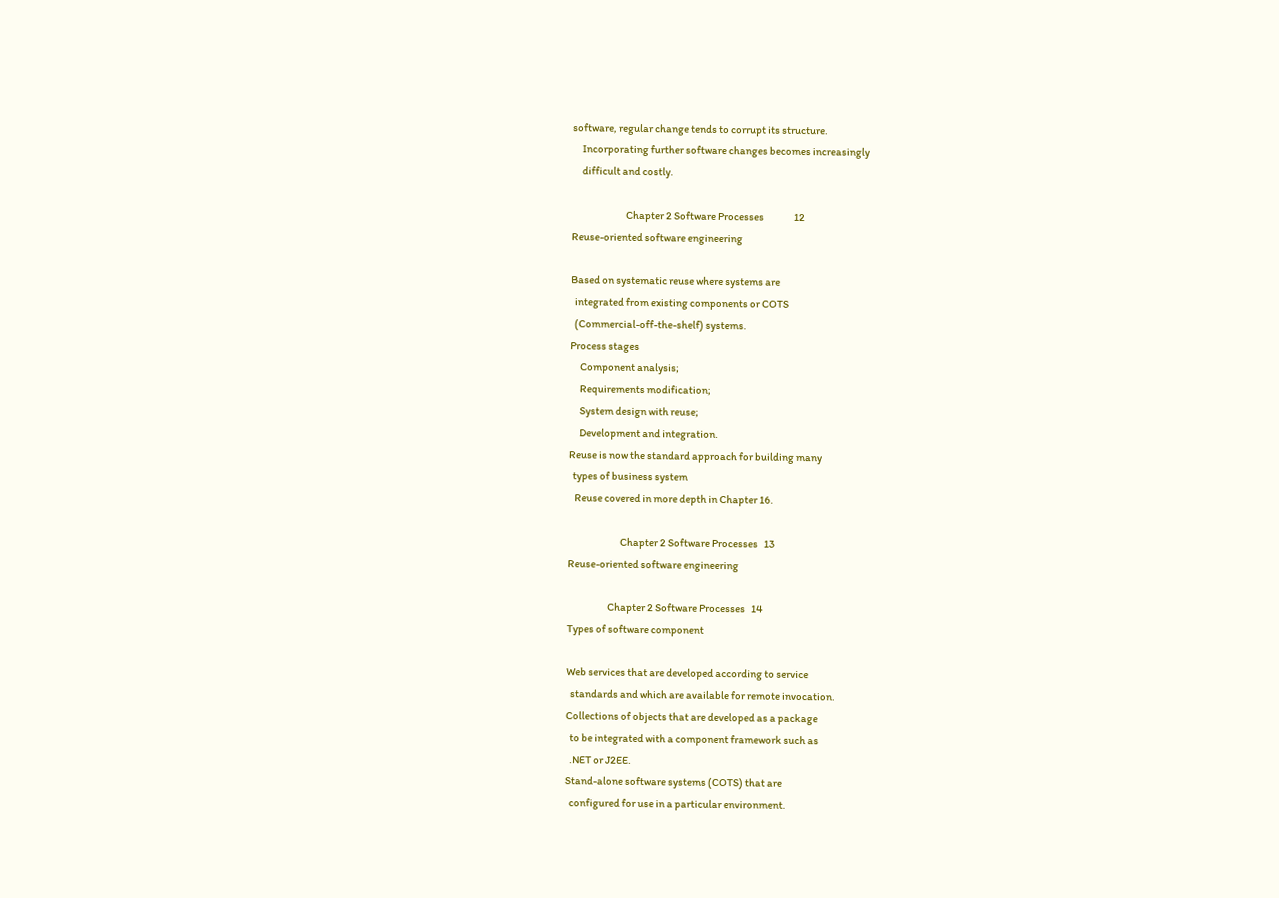software, regular change tends to corrupt its structure.
     Incorporating further software changes becomes increasingly
     difficult and costly.

                           Chapter 2 Software Processes               12
Reuse-oriented software engineering

Based on systematic reuse where systems are
  integrated from existing components or COTS
  (Commercial-off-the-shelf) systems.
Process stages
     Component analysis;
     Requirements modification;
     System design with reuse;
     Development and integration.
Reuse is now the standard approach for building many
  types of business system
   Reuse covered in more depth in Chapter 16.

                          Chapter 2 Software Processes   13
Reuse-oriented software engineering

                    Chapter 2 Software Processes   14
Types of software component

Web services that are developed according to service
  standards and which are available for remote invocation.
Collections of objects that are developed as a package
  to be integrated with a component framework such as
  .NET or J2EE.
Stand-alone software systems (COTS) that are
  configured for use in a particular environment.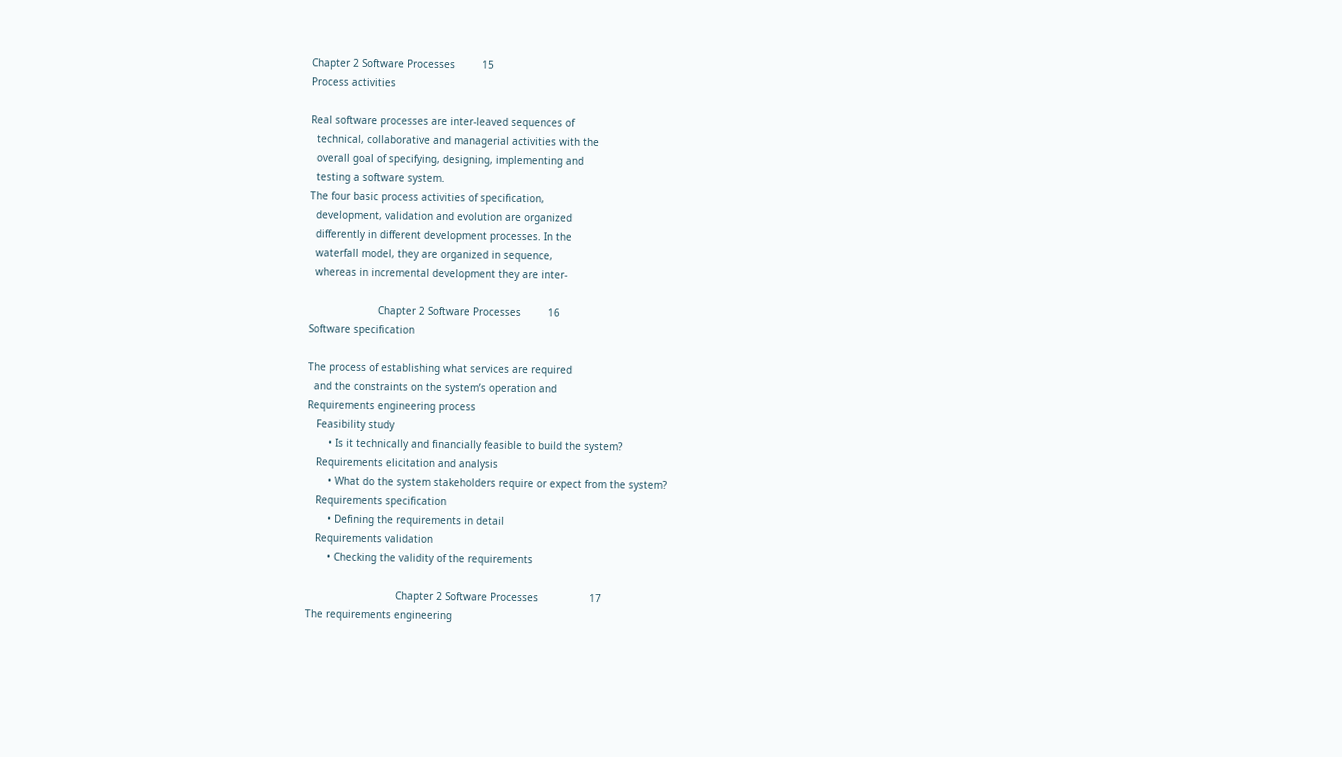Chapter 2 Software Processes         15
Process activities

Real software processes are inter-leaved sequences of
  technical, collaborative and managerial activities with the
  overall goal of specifying, designing, implementing and
  testing a software system.
The four basic process activities of specification,
  development, validation and evolution are organized
  differently in different development processes. In the
  waterfall model, they are organized in sequence,
  whereas in incremental development they are inter-

                       Chapter 2 Software Processes         16
Software specification

The process of establishing what services are required
  and the constraints on the system’s operation and
Requirements engineering process
   Feasibility study
       • Is it technically and financially feasible to build the system?
   Requirements elicitation and analysis
       • What do the system stakeholders require or expect from the system?
   Requirements specification
       • Defining the requirements in detail
   Requirements validation
       • Checking the validity of the requirements

                              Chapter 2 Software Processes                 17
The requirements engineering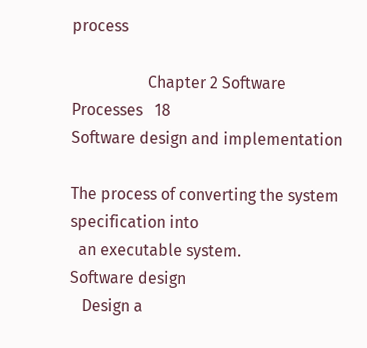process

                   Chapter 2 Software Processes   18
Software design and implementation

The process of converting the system specification into
  an executable system.
Software design
   Design a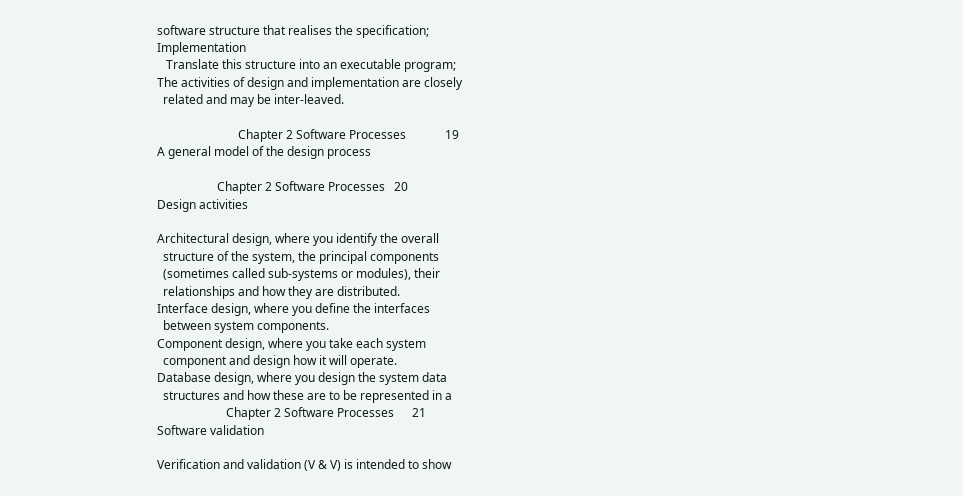software structure that realises the specification;
Implementation
   Translate this structure into an executable program;
The activities of design and implementation are closely
  related and may be inter-leaved.

                           Chapter 2 Software Processes             19
A general model of the design process

                    Chapter 2 Software Processes   20
Design activities

Architectural design, where you identify the overall
  structure of the system, the principal components
  (sometimes called sub-systems or modules), their
  relationships and how they are distributed.
Interface design, where you define the interfaces
  between system components.
Component design, where you take each system
  component and design how it will operate.
Database design, where you design the system data
  structures and how these are to be represented in a
                       Chapter 2 Software Processes      21
Software validation

Verification and validation (V & V) is intended to show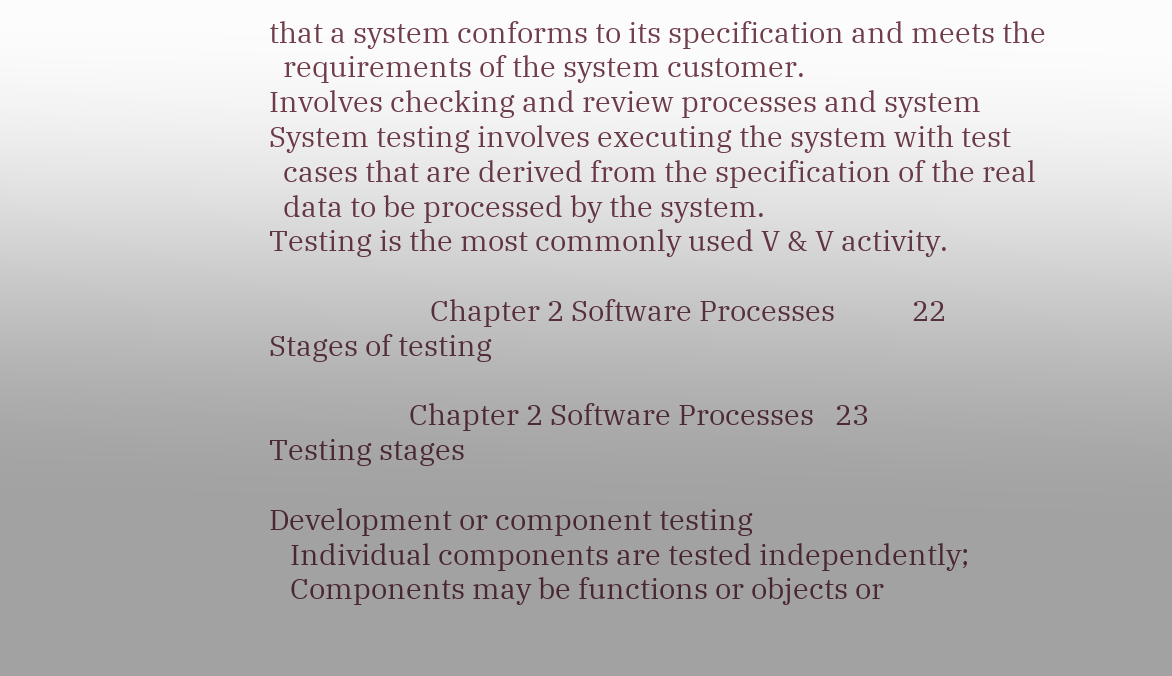that a system conforms to its specification and meets the
  requirements of the system customer.
Involves checking and review processes and system
System testing involves executing the system with test
  cases that are derived from the specification of the real
  data to be processed by the system.
Testing is the most commonly used V & V activity.

                       Chapter 2 Software Processes           22
Stages of testing

                    Chapter 2 Software Processes   23
Testing stages

Development or component testing
   Individual components are tested independently;
   Components may be functions or objects or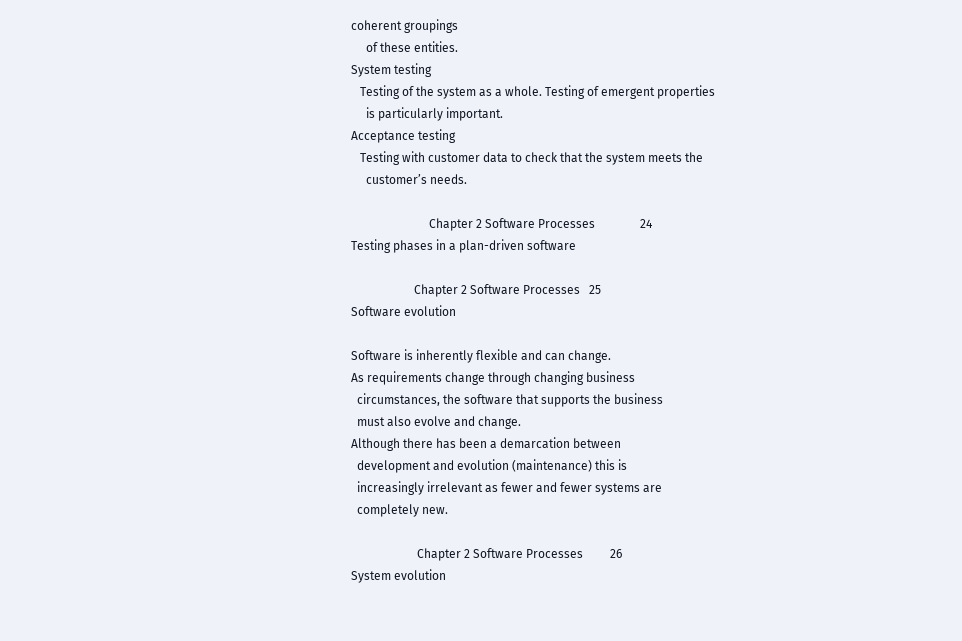coherent groupings
     of these entities.
System testing
   Testing of the system as a whole. Testing of emergent properties
     is particularly important.
Acceptance testing
   Testing with customer data to check that the system meets the
     customer’s needs.

                          Chapter 2 Software Processes               24
Testing phases in a plan-driven software

                     Chapter 2 Software Processes   25
Software evolution

Software is inherently flexible and can change.
As requirements change through changing business
  circumstances, the software that supports the business
  must also evolve and change.
Although there has been a demarcation between
  development and evolution (maintenance) this is
  increasingly irrelevant as fewer and fewer systems are
  completely new.

                      Chapter 2 Software Processes         26
System evolution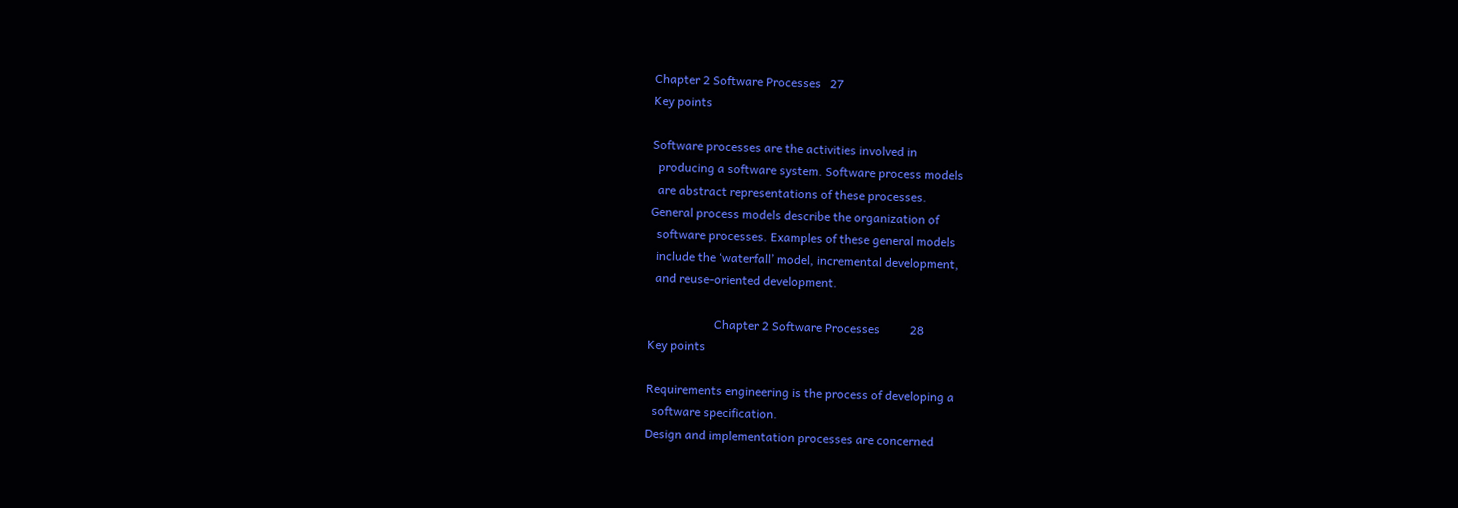Chapter 2 Software Processes   27
Key points

Software processes are the activities involved in
  producing a software system. Software process models
  are abstract representations of these processes.
General process models describe the organization of
  software processes. Examples of these general models
  include the ‘waterfall’ model, incremental development,
  and reuse-oriented development.

                      Chapter 2 Software Processes          28
Key points

Requirements engineering is the process of developing a
  software specification.
Design and implementation processes are concerned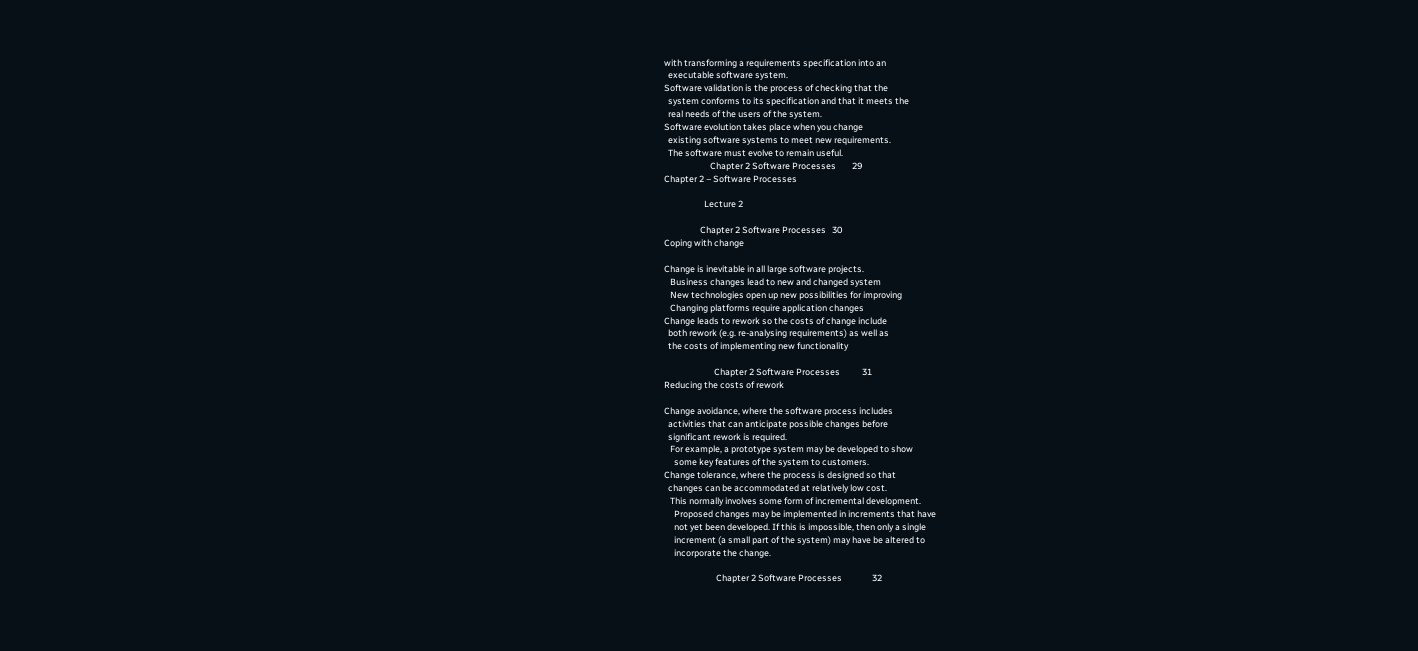with transforming a requirements specification into an
  executable software system.
Software validation is the process of checking that the
  system conforms to its specification and that it meets the
  real needs of the users of the system.
Software evolution takes place when you change
  existing software systems to meet new requirements.
  The software must evolve to remain useful.
                       Chapter 2 Software Processes        29
Chapter 2 – Software Processes

                    Lecture 2

                  Chapter 2 Software Processes   30
Coping with change

Change is inevitable in all large software projects.
   Business changes lead to new and changed system
   New technologies open up new possibilities for improving
   Changing platforms require application changes
Change leads to rework so the costs of change include
  both rework (e.g. re-analysing requirements) as well as
  the costs of implementing new functionality

                         Chapter 2 Software Processes           31
Reducing the costs of rework

Change avoidance, where the software process includes
  activities that can anticipate possible changes before
  significant rework is required.
   For example, a prototype system may be developed to show
     some key features of the system to customers.
Change tolerance, where the process is designed so that
  changes can be accommodated at relatively low cost.
   This normally involves some form of incremental development.
     Proposed changes may be implemented in increments that have
     not yet been developed. If this is impossible, then only a single
     increment (a small part of the system) may have be altered to
     incorporate the change.

                          Chapter 2 Software Processes               32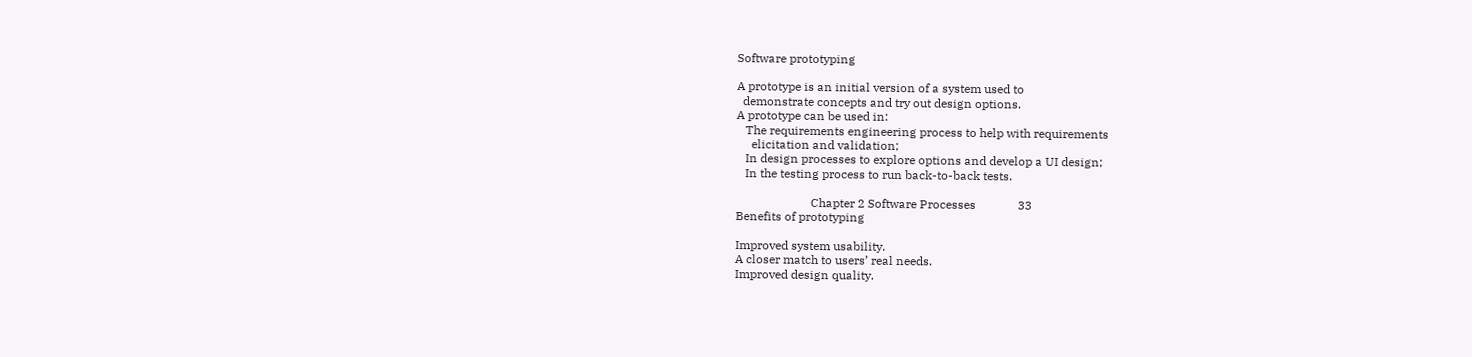Software prototyping

A prototype is an initial version of a system used to
  demonstrate concepts and try out design options.
A prototype can be used in:
   The requirements engineering process to help with requirements
     elicitation and validation;
   In design processes to explore options and develop a UI design;
   In the testing process to run back-to-back tests.

                         Chapter 2 Software Processes              33
Benefits of prototyping

Improved system usability.
A closer match to users’ real needs.
Improved design quality.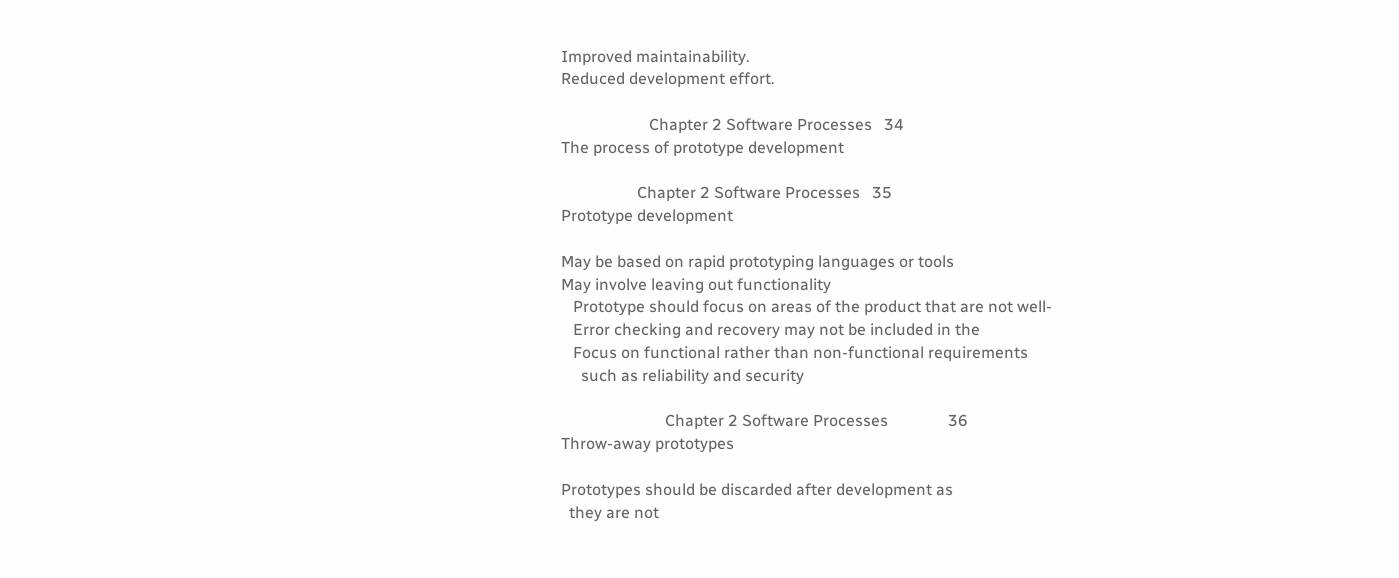Improved maintainability.
Reduced development effort.

                      Chapter 2 Software Processes   34
The process of prototype development

                   Chapter 2 Software Processes   35
Prototype development

May be based on rapid prototyping languages or tools
May involve leaving out functionality
   Prototype should focus on areas of the product that are not well-
   Error checking and recovery may not be included in the
   Focus on functional rather than non-functional requirements
     such as reliability and security

                          Chapter 2 Software Processes               36
Throw-away prototypes

Prototypes should be discarded after development as
  they are not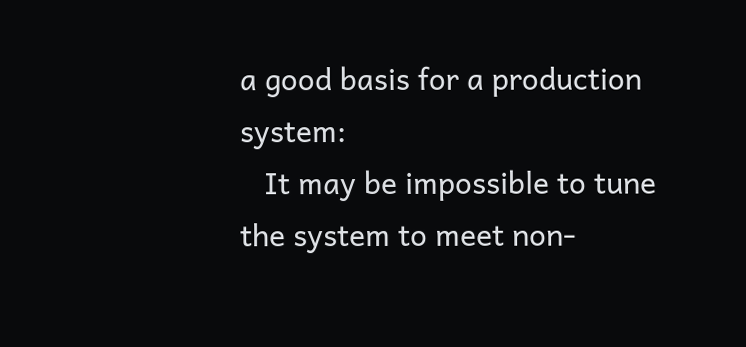a good basis for a production system:
   It may be impossible to tune the system to meet non-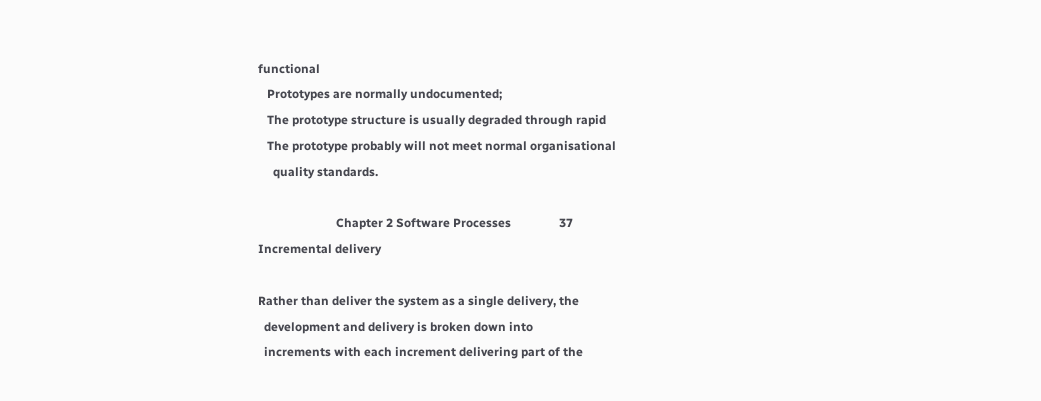functional
   Prototypes are normally undocumented;
   The prototype structure is usually degraded through rapid
   The prototype probably will not meet normal organisational
     quality standards.

                          Chapter 2 Software Processes                37
Incremental delivery

Rather than deliver the system as a single delivery, the
  development and delivery is broken down into
  increments with each increment delivering part of the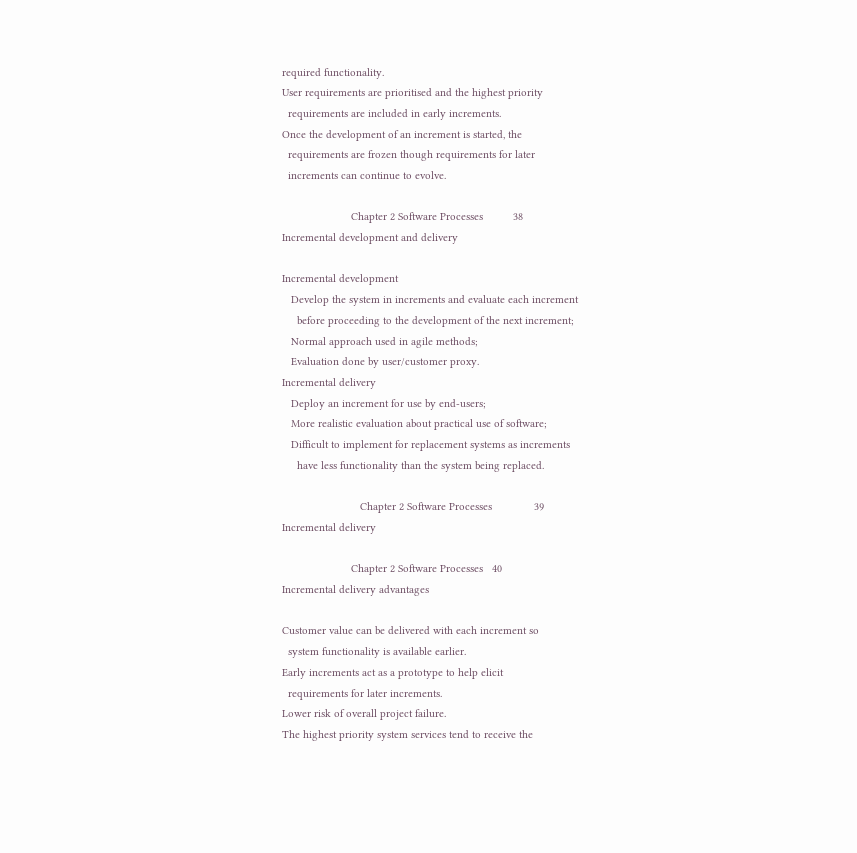required functionality.
User requirements are prioritised and the highest priority
  requirements are included in early increments.
Once the development of an increment is started, the
  requirements are frozen though requirements for later
  increments can continue to evolve.

                       Chapter 2 Software Processes          38
Incremental development and delivery

Incremental development
   Develop the system in increments and evaluate each increment
     before proceeding to the development of the next increment;
   Normal approach used in agile methods;
   Evaluation done by user/customer proxy.
Incremental delivery
   Deploy an increment for use by end-users;
   More realistic evaluation about practical use of software;
   Difficult to implement for replacement systems as increments
     have less functionality than the system being replaced.

                          Chapter 2 Software Processes              39
Incremental delivery

                       Chapter 2 Software Processes   40
Incremental delivery advantages

Customer value can be delivered with each increment so
  system functionality is available earlier.
Early increments act as a prototype to help elicit
  requirements for later increments.
Lower risk of overall project failure.
The highest priority system services tend to receive the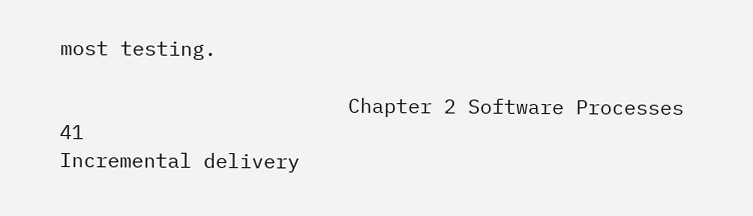most testing.

                        Chapter 2 Software Processes         41
Incremental delivery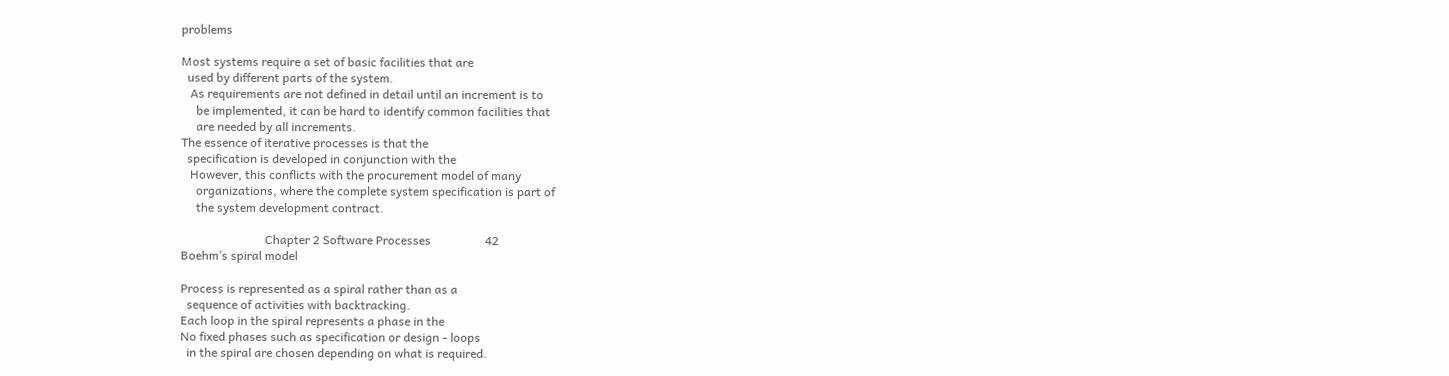problems

Most systems require a set of basic facilities that are
  used by different parts of the system.
   As requirements are not defined in detail until an increment is to
     be implemented, it can be hard to identify common facilities that
     are needed by all increments.
The essence of iterative processes is that the
  specification is developed in conjunction with the
   However, this conflicts with the procurement model of many
     organizations, where the complete system specification is part of
     the system development contract.

                            Chapter 2 Software Processes                  42
Boehm’s spiral model

Process is represented as a spiral rather than as a
  sequence of activities with backtracking.
Each loop in the spiral represents a phase in the
No fixed phases such as specification or design - loops
  in the spiral are chosen depending on what is required.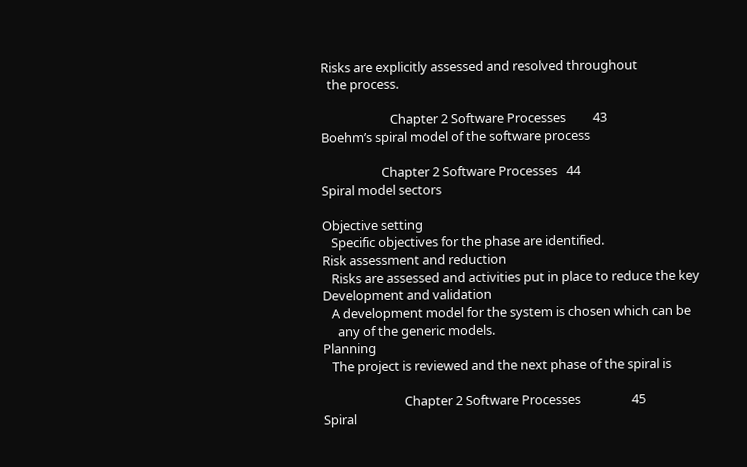Risks are explicitly assessed and resolved throughout
  the process.

                       Chapter 2 Software Processes         43
Boehm’s spiral model of the software process

                    Chapter 2 Software Processes   44
Spiral model sectors

Objective setting
   Specific objectives for the phase are identified.
Risk assessment and reduction
   Risks are assessed and activities put in place to reduce the key
Development and validation
   A development model for the system is chosen which can be
     any of the generic models.
Planning
   The project is reviewed and the next phase of the spiral is

                           Chapter 2 Software Processes                 45
Spiral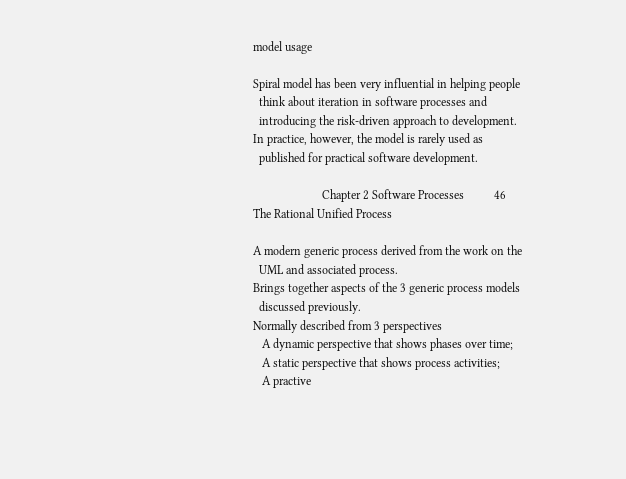model usage

Spiral model has been very influential in helping people
  think about iteration in software processes and
  introducing the risk-driven approach to development.
In practice, however, the model is rarely used as
  published for practical software development.

                       Chapter 2 Software Processes          46
The Rational Unified Process

A modern generic process derived from the work on the
  UML and associated process.
Brings together aspects of the 3 generic process models
  discussed previously.
Normally described from 3 perspectives
   A dynamic perspective that shows phases over time;
   A static perspective that shows process activities;
   A practive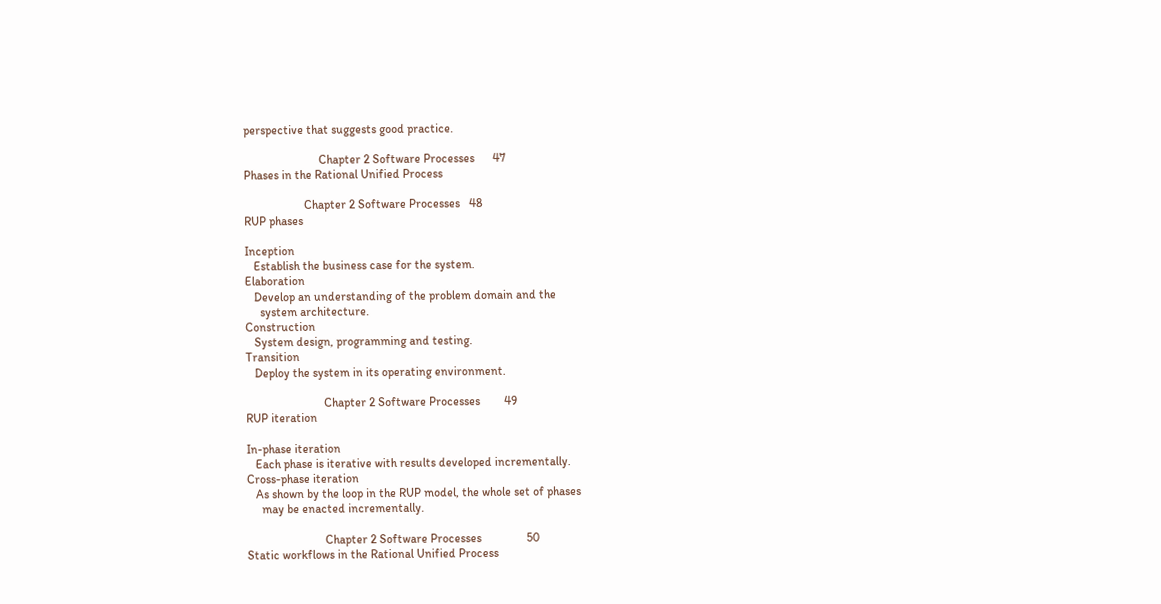perspective that suggests good practice.

                         Chapter 2 Software Processes      47
Phases in the Rational Unified Process

                    Chapter 2 Software Processes   48
RUP phases

Inception
   Establish the business case for the system.
Elaboration
   Develop an understanding of the problem domain and the
     system architecture.
Construction
   System design, programming and testing.
Transition
   Deploy the system in its operating environment.

                          Chapter 2 Software Processes        49
RUP iteration

In-phase iteration
   Each phase is iterative with results developed incrementally.
Cross-phase iteration
   As shown by the loop in the RUP model, the whole set of phases
     may be enacted incrementally.

                          Chapter 2 Software Processes               50
Static workflows in the Rational Unified Process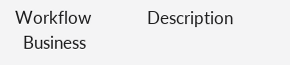Workflow              Description
  Business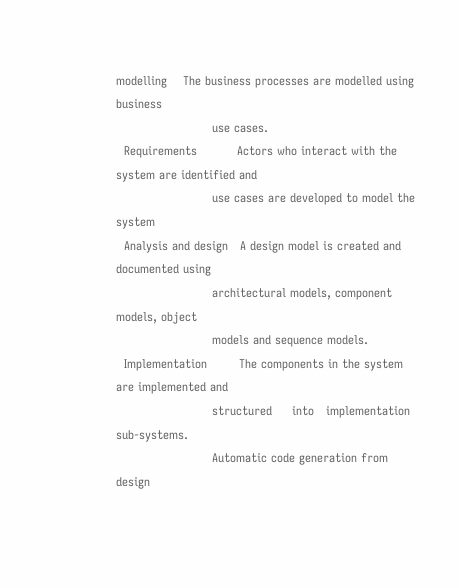modelling    The business processes are modelled using business
                        use cases.
  Requirements          Actors who interact with the system are identified and
                        use cases are developed to model the system
  Analysis and design   A design model is created and documented using
                        architectural models, component models, object
                        models and sequence models.
  Implementation        The components in the system are implemented and
                        structured     into   implementation  sub-systems.
                        Automatic code generation from design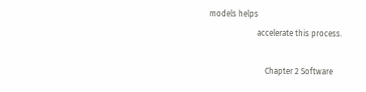models helps
                        accelerate this process.

                            Chapter 2 Software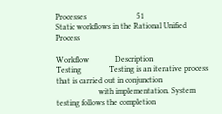Processes                         51
Static workflows in the Rational Unified Process

Workflow             Description
Testing              Testing is an iterative process that is carried out in conjunction
                     with implementation. System testing follows the completion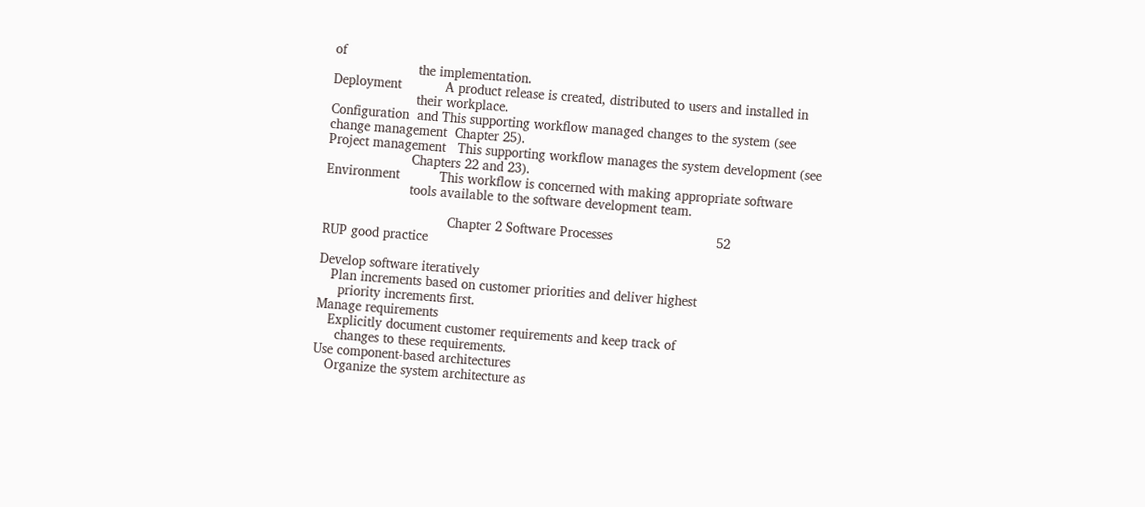of
                     the implementation.
Deployment           A product release is created, distributed to users and installed in
                     their workplace.
Configuration  and This supporting workflow managed changes to the system (see
change management  Chapter 25).
Project management   This supporting workflow manages the system development (see
                     Chapters 22 and 23).
Environment          This workflow is concerned with making appropriate software
                     tools available to the software development team.

                               Chapter 2 Software Processes                          52
RUP good practice

Develop software iteratively
   Plan increments based on customer priorities and deliver highest
     priority increments first.
Manage requirements
   Explicitly document customer requirements and keep track of
     changes to these requirements.
Use component-based architectures
   Organize the system architecture as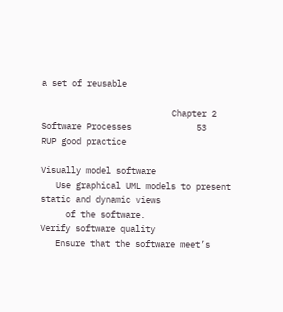a set of reusable

                          Chapter 2 Software Processes             53
RUP good practice

Visually model software
   Use graphical UML models to present static and dynamic views
     of the software.
Verify software quality
   Ensure that the software meet’s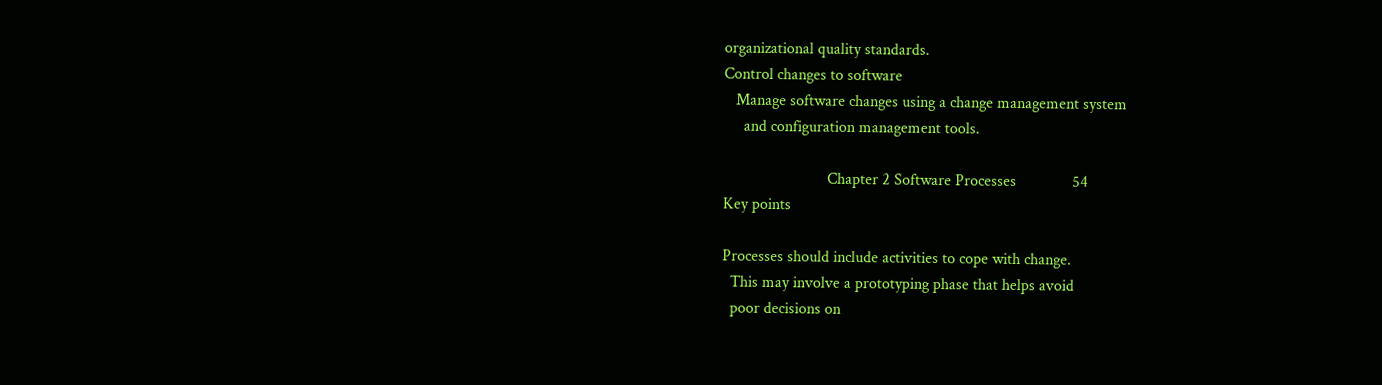organizational quality standards.
Control changes to software
   Manage software changes using a change management system
     and configuration management tools.

                          Chapter 2 Software Processes              54
Key points

Processes should include activities to cope with change.
  This may involve a prototyping phase that helps avoid
  poor decisions on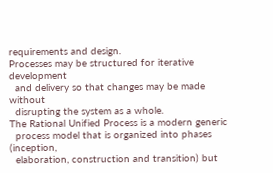requirements and design.
Processes may be structured for iterative development
  and delivery so that changes may be made without
  disrupting the system as a whole.
The Rational Unified Process is a modern generic
  process model that is organized into phases (inception,
  elaboration, construction and transition) but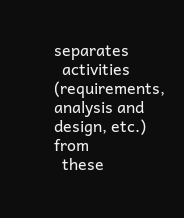separates
  activities (requirements, analysis and design, etc.) from
  these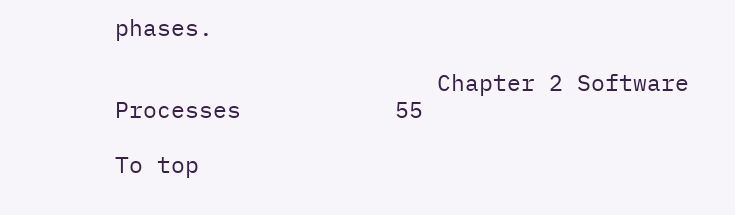phases.

                       Chapter 2 Software Processes           55

To top